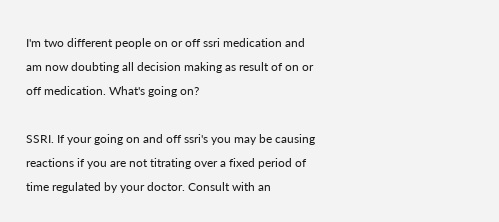I'm two different people on or off ssri medication and am now doubting all decision making as result of on or off medication. What's going on?

SSRI. If your going on and off ssri's you may be causing reactions if you are not titrating over a fixed period of time regulated by your doctor. Consult with an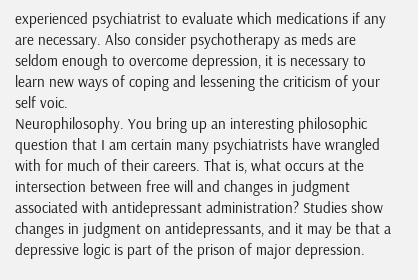experienced psychiatrist to evaluate which medications if any are necessary. Also consider psychotherapy as meds are seldom enough to overcome depression, it is necessary to learn new ways of coping and lessening the criticism of your self voic.
Neurophilosophy. You bring up an interesting philosophic question that I am certain many psychiatrists have wrangled with for much of their careers. That is, what occurs at the intersection between free will and changes in judgment associated with antidepressant administration? Studies show changes in judgment on antidepressants, and it may be that a depressive logic is part of the prison of major depression.